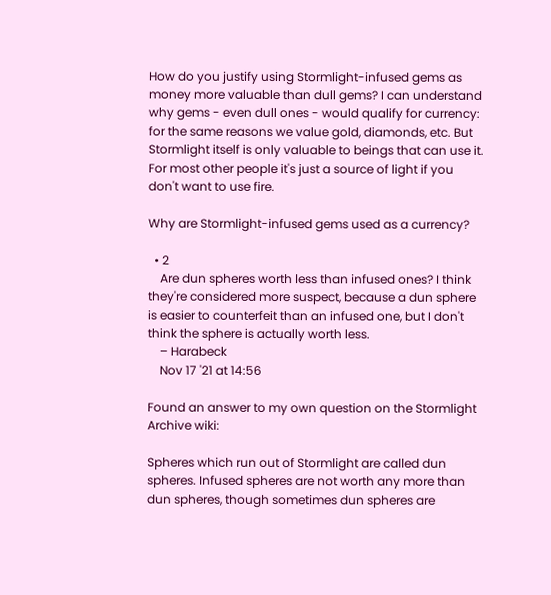How do you justify using Stormlight-infused gems as money more valuable than dull gems? I can understand why gems - even dull ones - would qualify for currency: for the same reasons we value gold, diamonds, etc. But Stormlight itself is only valuable to beings that can use it. For most other people it's just a source of light if you don't want to use fire.

Why are Stormlight-infused gems used as a currency?

  • 2
    Are dun spheres worth less than infused ones? I think they're considered more suspect, because a dun sphere is easier to counterfeit than an infused one, but I don't think the sphere is actually worth less.
    – Harabeck
    Nov 17 '21 at 14:56

Found an answer to my own question on the Stormlight Archive wiki:

Spheres which run out of Stormlight are called dun spheres. Infused spheres are not worth any more than dun spheres, though sometimes dun spheres are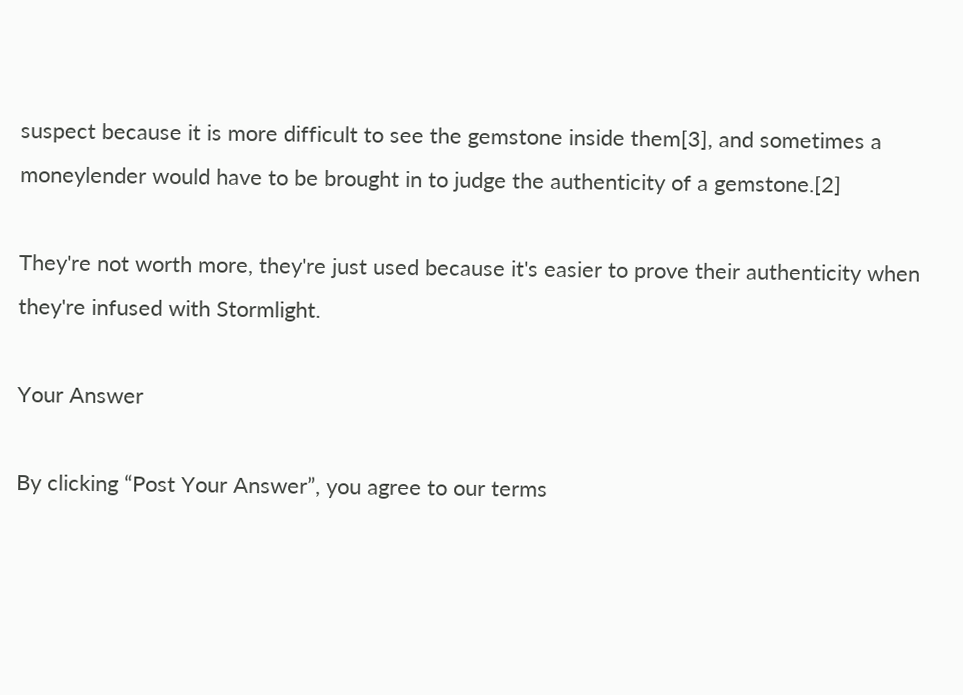suspect because it is more difficult to see the gemstone inside them[3], and sometimes a moneylender would have to be brought in to judge the authenticity of a gemstone.[2]

They're not worth more, they're just used because it's easier to prove their authenticity when they're infused with Stormlight.

Your Answer

By clicking “Post Your Answer”, you agree to our terms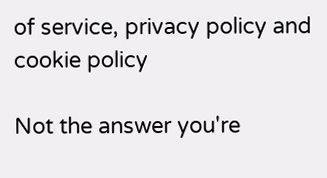of service, privacy policy and cookie policy

Not the answer you're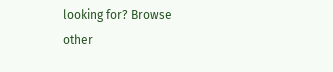looking for? Browse other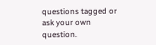questions tagged or ask your own question.